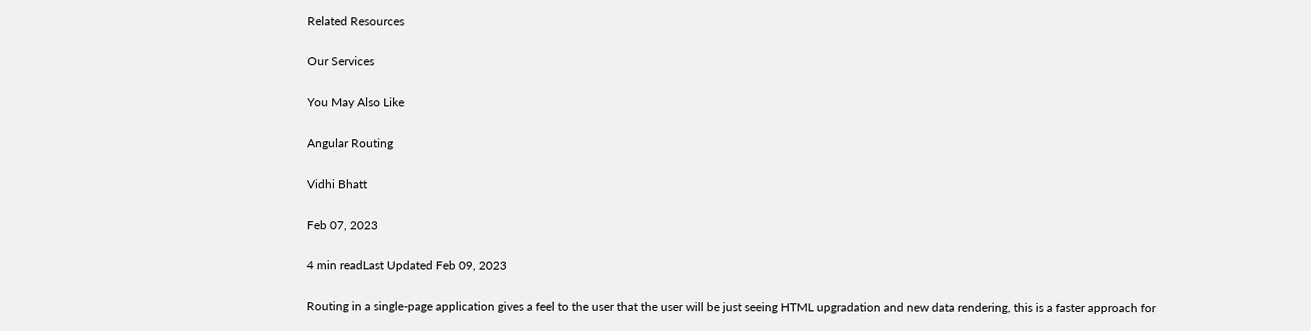Related Resources

Our Services

You May Also Like

Angular Routing

Vidhi Bhatt

Feb 07, 2023

4 min readLast Updated Feb 09, 2023

Routing in a single-page application gives a feel to the user that the user will be just seeing HTML upgradation and new data rendering, this is a faster approach for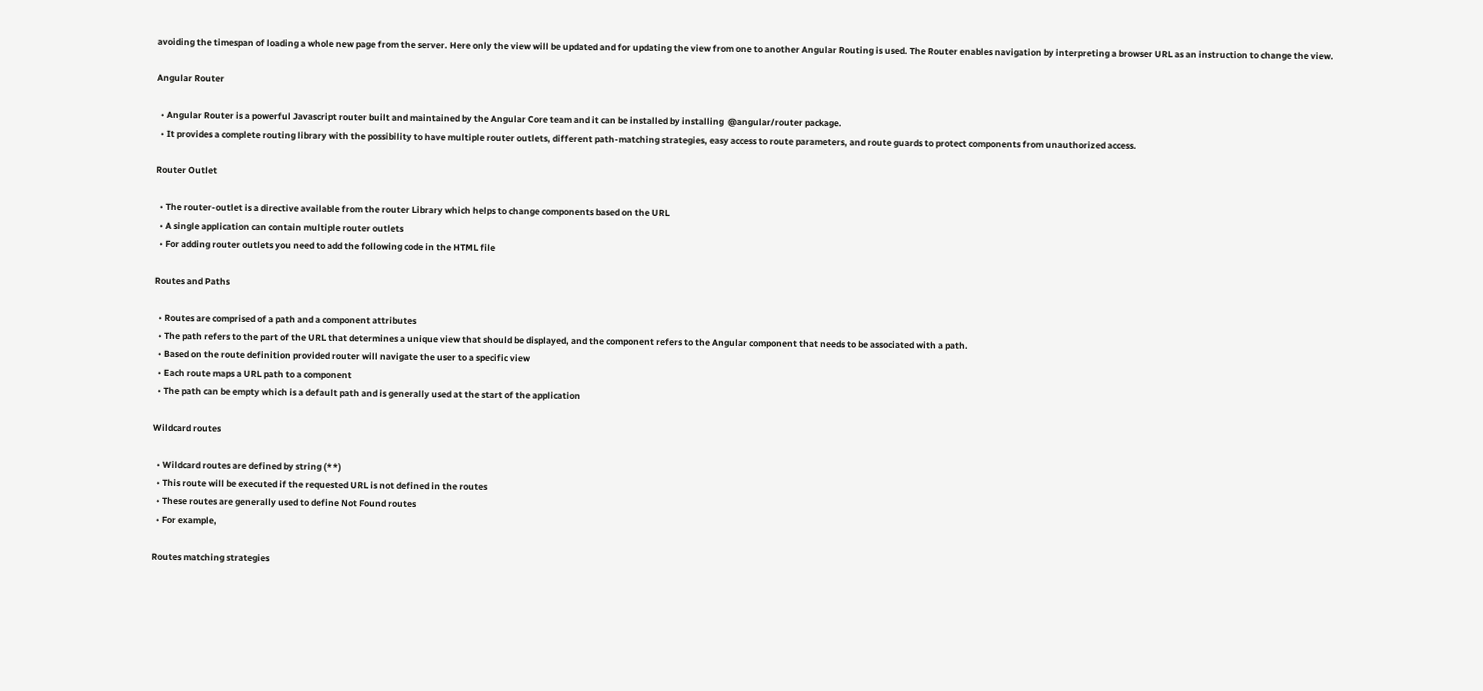avoiding the timespan of loading a whole new page from the server. Here only the view will be updated and for updating the view from one to another Angular Routing is used. The Router enables navigation by interpreting a browser URL as an instruction to change the view.

Angular Router

  • Angular Router is a powerful Javascript router built and maintained by the Angular Core team and it can be installed by installing  @angular/router package.
  • It provides a complete routing library with the possibility to have multiple router outlets, different path-matching strategies, easy access to route parameters, and route guards to protect components from unauthorized access.

Router Outlet

  • The router-outlet is a directive available from the router Library which helps to change components based on the URL
  • A single application can contain multiple router outlets
  • For adding router outlets you need to add the following code in the HTML file

Routes and Paths

  • Routes are comprised of a path and a component attributes
  • The path refers to the part of the URL that determines a unique view that should be displayed, and the component refers to the Angular component that needs to be associated with a path.
  • Based on the route definition provided router will navigate the user to a specific view
  • Each route maps a URL path to a component
  • The path can be empty which is a default path and is generally used at the start of the application

Wildcard routes

  • Wildcard routes are defined by string (**)
  • This route will be executed if the requested URL is not defined in the routes
  • These routes are generally used to define Not Found routes
  • For example,

Routes matching strategies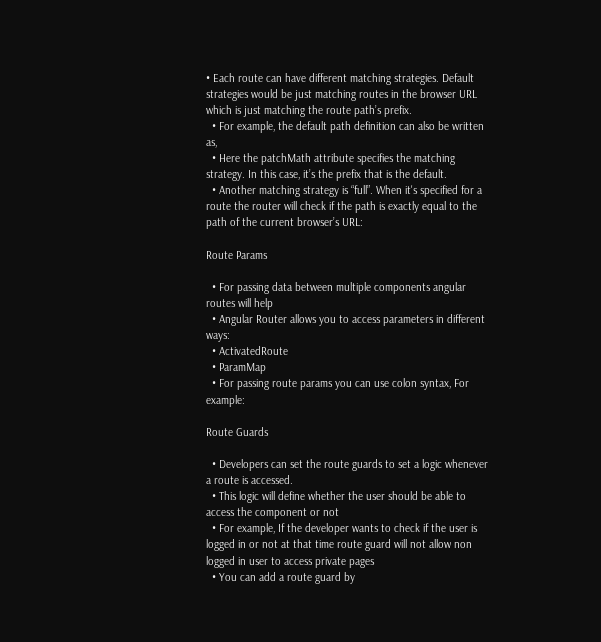• Each route can have different matching strategies. Default strategies would be just matching routes in the browser URL which is just matching the route path’s prefix.
  • For example, the default path definition can also be written as,
  • Here the patchMath attribute specifies the matching strategy. In this case, it’s the prefix that is the default.
  • Another matching strategy is “full”. When it's specified for a route the router will check if the path is exactly equal to the path of the current browser’s URL:

Route Params

  • For passing data between multiple components angular routes will help
  • Angular Router allows you to access parameters in different ways:
  • ActivatedRoute
  • ParamMap
  • For passing route params you can use colon syntax, For example:

Route Guards

  • Developers can set the route guards to set a logic whenever a route is accessed.
  • This logic will define whether the user should be able to access the component or not
  • For example, If the developer wants to check if the user is logged in or not at that time route guard will not allow non logged in user to access private pages
  • You can add a route guard by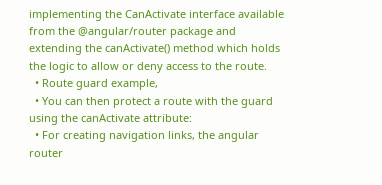implementing the CanActivate interface available from the @angular/router package and extending the canActivate() method which holds the logic to allow or deny access to the route.
  • Route guard example,
  • You can then protect a route with the guard using the canActivate attribute:
  • For creating navigation links, the angular router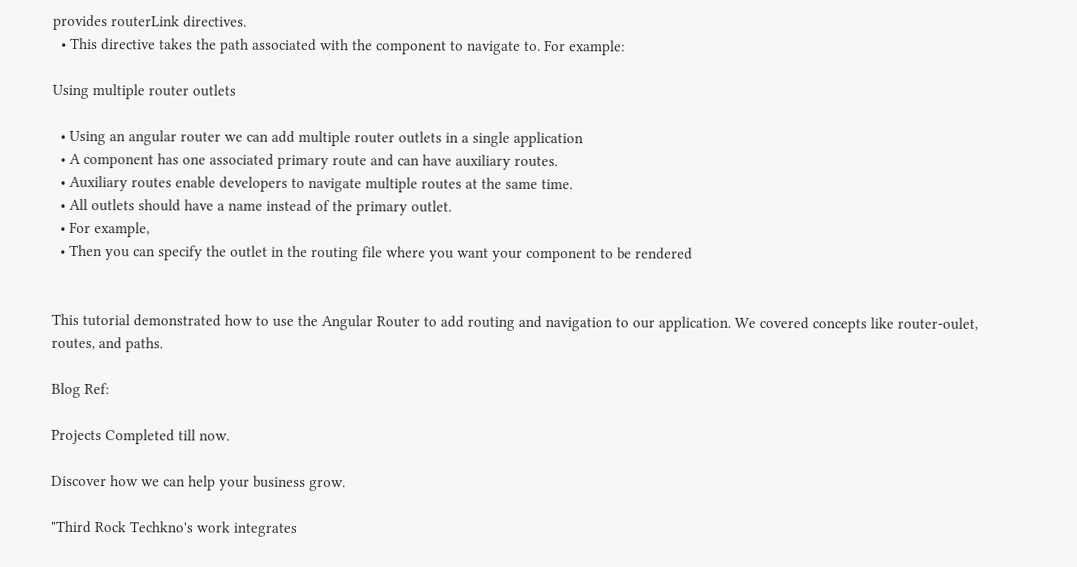provides routerLink directives.
  • This directive takes the path associated with the component to navigate to. For example:

Using multiple router outlets

  • Using an angular router we can add multiple router outlets in a single application
  • A component has one associated primary route and can have auxiliary routes.
  • Auxiliary routes enable developers to navigate multiple routes at the same time.
  • All outlets should have a name instead of the primary outlet.
  • For example,
  • Then you can specify the outlet in the routing file where you want your component to be rendered


This tutorial demonstrated how to use the Angular Router to add routing and navigation to our application. We covered concepts like router-oulet, routes, and paths.

Blog Ref:

Projects Completed till now.

Discover how we can help your business grow.

"Third Rock Techkno's work integrates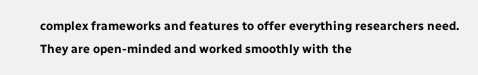complex frameworks and features to offer everything researchers need. They are open-minded and worked smoothly with the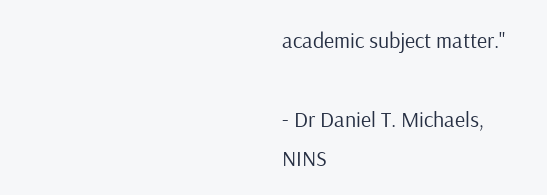academic subject matter."

- Dr Daniel T. Michaels, NINS